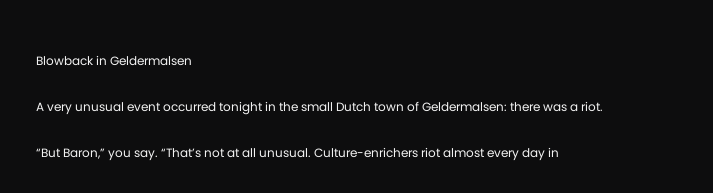Blowback in Geldermalsen

A very unusual event occurred tonight in the small Dutch town of Geldermalsen: there was a riot.

“But Baron,” you say. “That’s not at all unusual. Culture-enrichers riot almost every day in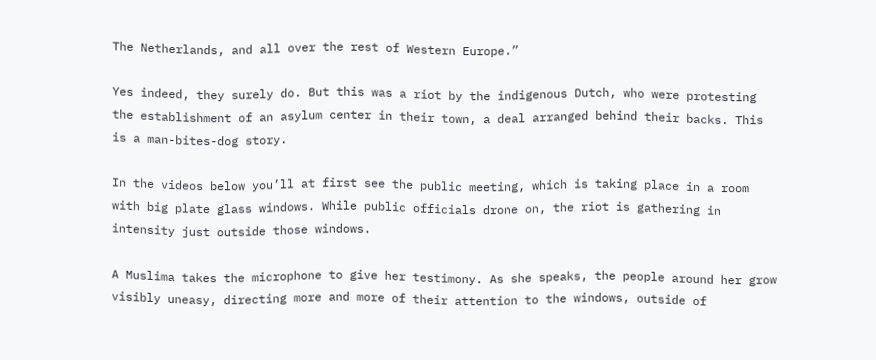The Netherlands, and all over the rest of Western Europe.”

Yes indeed, they surely do. But this was a riot by the indigenous Dutch, who were protesting the establishment of an asylum center in their town, a deal arranged behind their backs. This is a man-bites-dog story.

In the videos below you’ll at first see the public meeting, which is taking place in a room with big plate glass windows. While public officials drone on, the riot is gathering in intensity just outside those windows.

A Muslima takes the microphone to give her testimony. As she speaks, the people around her grow visibly uneasy, directing more and more of their attention to the windows, outside of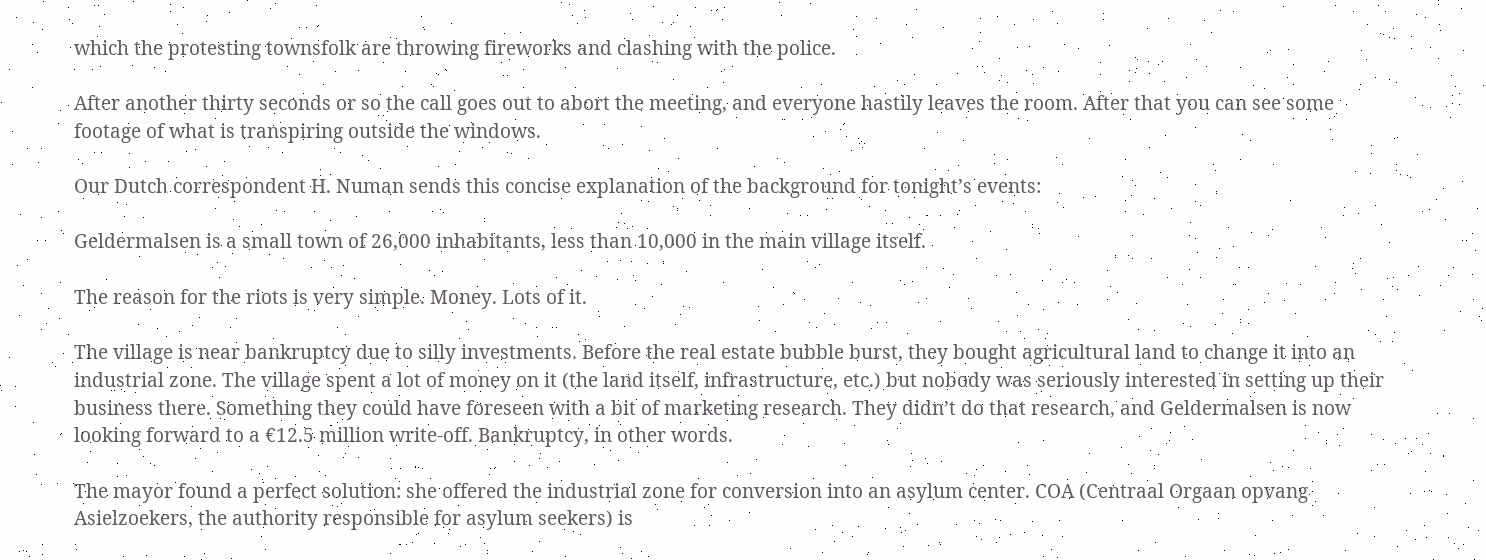which the protesting townsfolk are throwing fireworks and clashing with the police.

After another thirty seconds or so the call goes out to abort the meeting, and everyone hastily leaves the room. After that you can see some footage of what is transpiring outside the windows.

Our Dutch correspondent H. Numan sends this concise explanation of the background for tonight’s events:

Geldermalsen is a small town of 26,000 inhabitants, less than 10,000 in the main village itself.

The reason for the riots is very simple. Money. Lots of it.

The village is near bankruptcy due to silly investments. Before the real estate bubble burst, they bought agricultural land to change it into an industrial zone. The village spent a lot of money on it (the land itself, infrastructure, etc.) but nobody was seriously interested in setting up their business there. Something they could have foreseen with a bit of marketing research. They didn’t do that research, and Geldermalsen is now looking forward to a €12.5 million write-off. Bankruptcy, in other words.

The mayor found a perfect solution: she offered the industrial zone for conversion into an asylum center. COA (Centraal Orgaan opvang Asielzoekers, the authority responsible for asylum seekers) is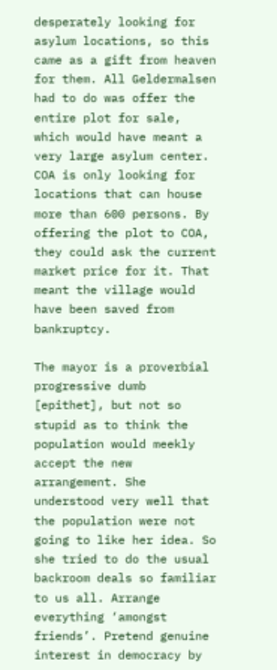desperately looking for asylum locations, so this came as a gift from heaven for them. All Geldermalsen had to do was offer the entire plot for sale, which would have meant a very large asylum center. COA is only looking for locations that can house more than 600 persons. By offering the plot to COA, they could ask the current market price for it. That meant the village would have been saved from bankruptcy.

The mayor is a proverbial progressive dumb [epithet], but not so stupid as to think the population would meekly accept the new arrangement. She understood very well that the population were not going to like her idea. So she tried to do the usual backroom deals so familiar to us all. Arrange everything ‘amongst friends’. Pretend genuine interest in democracy by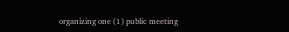organizing one (1) public meeting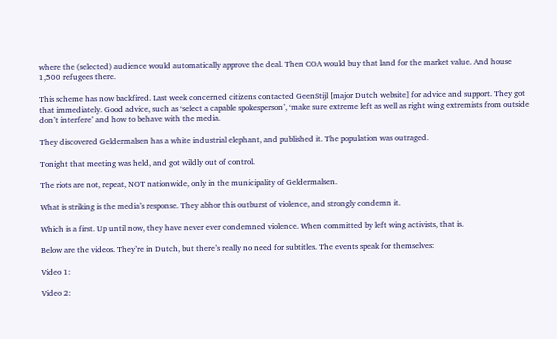where the (selected) audience would automatically approve the deal. Then COA would buy that land for the market value. And house 1,500 refugees there.

This scheme has now backfired. Last week concerned citizens contacted GeenStijl [major Dutch website] for advice and support. They got that immediately. Good advice, such as ‘select a capable spokesperson’, ‘make sure extreme left as well as right wing extremists from outside don’t interfere’ and how to behave with the media.

They discovered Geldermalsen has a white industrial elephant, and published it. The population was outraged.

Tonight that meeting was held, and got wildly out of control.

The riots are not, repeat, NOT nationwide, only in the municipality of Geldermalsen.

What is striking is the media’s response. They abhor this outburst of violence, and strongly condemn it.

Which is a first. Up until now, they have never ever condemned violence. When committed by left wing activists, that is.

Below are the videos. They’re in Dutch, but there’s really no need for subtitles. The events speak for themselves:

Video 1:

Video 2: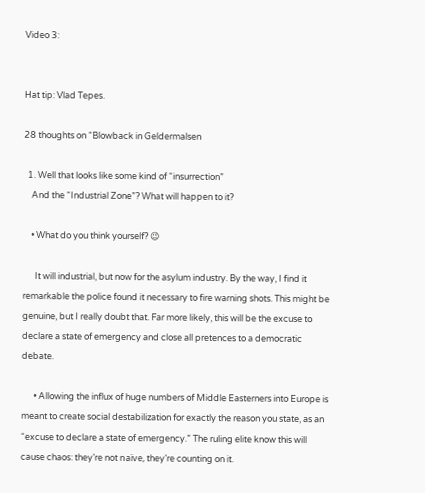Video 3:


Hat tip: Vlad Tepes.

28 thoughts on “Blowback in Geldermalsen

  1. Well that looks like some kind of “insurrection”
    And the “Industrial Zone”? What will happen to it?

    • What do you think yourself? 😉

      It will industrial, but now for the asylum industry. By the way, I find it remarkable the police found it necessary to fire warning shots. This might be genuine, but I really doubt that. Far more likely, this will be the excuse to declare a state of emergency and close all pretences to a democratic debate.

      • Allowing the influx of huge numbers of Middle Easterners into Europe is meant to create social destabilization for exactly the reason you state, as an “excuse to declare a state of emergency.” The ruling elite know this will cause chaos: they’re not naïve, they’re counting on it.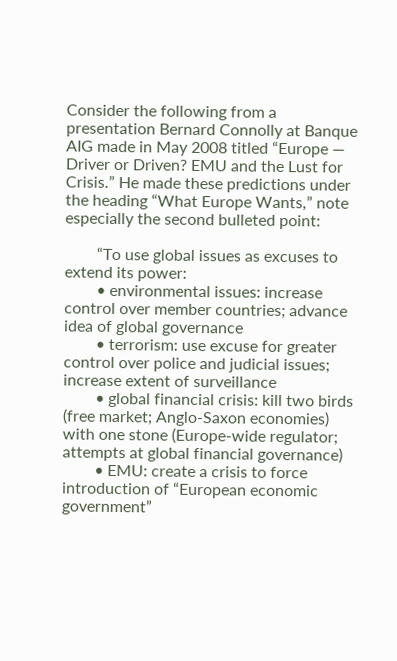Consider the following from a presentation Bernard Connolly at Banque AIG made in May 2008 titled “Europe — Driver or Driven? EMU and the Lust for Crisis.” He made these predictions under the heading “What Europe Wants,” note especially the second bulleted point:

        “To use global issues as excuses to extend its power:
        • environmental issues: increase control over member countries; advance idea of global governance
        • terrorism: use excuse for greater control over police and judicial issues; increase extent of surveillance
        • global financial crisis: kill two birds (free market; Anglo-Saxon economies) with one stone (Europe-wide regulator; attempts at global financial governance)
        • EMU: create a crisis to force introduction of “European economic government”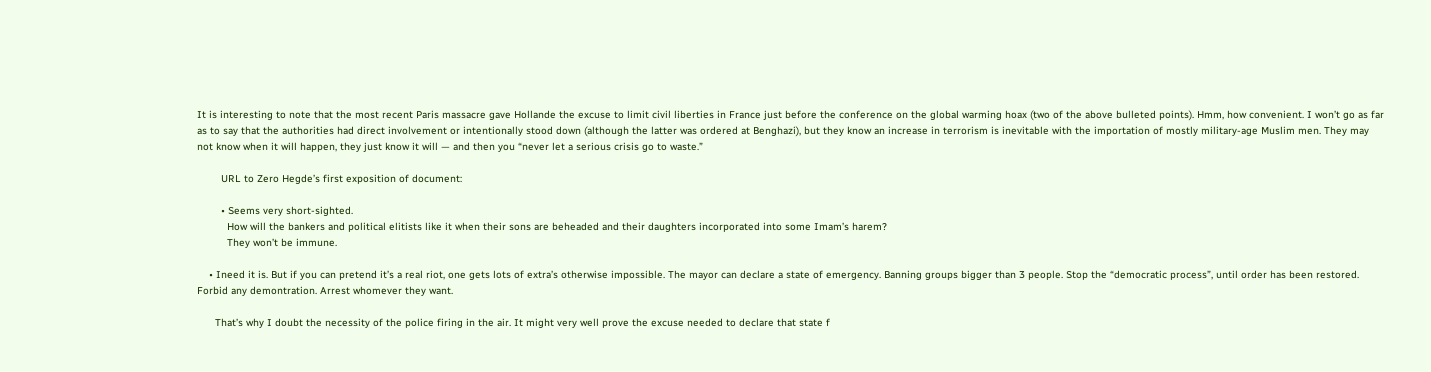It is interesting to note that the most recent Paris massacre gave Hollande the excuse to limit civil liberties in France just before the conference on the global warming hoax (two of the above bulleted points). Hmm, how convenient. I won’t go as far as to say that the authorities had direct involvement or intentionally stood down (although the latter was ordered at Benghazi), but they know an increase in terrorism is inevitable with the importation of mostly military-age Muslim men. They may not know when it will happen, they just know it will — and then you “never let a serious crisis go to waste.”

        URL to Zero Hegde’s first exposition of document:

        • Seems very short-sighted.
          How will the bankers and political elitists like it when their sons are beheaded and their daughters incorporated into some Imam’s harem?
          They won’t be immune.

    • Ineed it is. But if you can pretend it’s a real riot, one gets lots of extra’s otherwise impossible. The mayor can declare a state of emergency. Banning groups bigger than 3 people. Stop the “democratic process”, until order has been restored. Forbid any demontration. Arrest whomever they want.

      That’s why I doubt the necessity of the police firing in the air. It might very well prove the excuse needed to declare that state f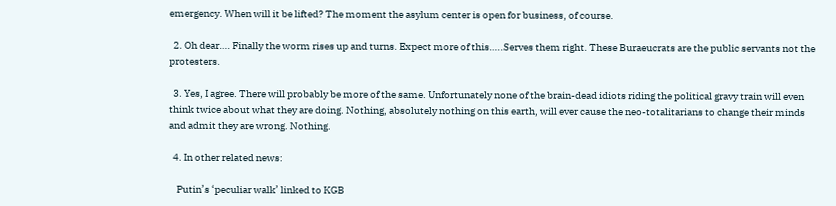emergency. When will it be lifted? The moment the asylum center is open for business, of course.

  2. Oh dear…. Finally the worm rises up and turns. Expect more of this…..Serves them right. These Buraeucrats are the public servants not the protesters.

  3. Yes, I agree. There will probably be more of the same. Unfortunately none of the brain-dead idiots riding the political gravy train will even think twice about what they are doing. Nothing, absolutely nothing on this earth, will ever cause the neo-totalitarians to change their minds and admit they are wrong. Nothing.

  4. In other related news:

    Putin’s ‘peculiar walk’ linked to KGB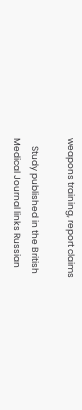weapons training, report claims

    Study published in the British Medical Journal links Russian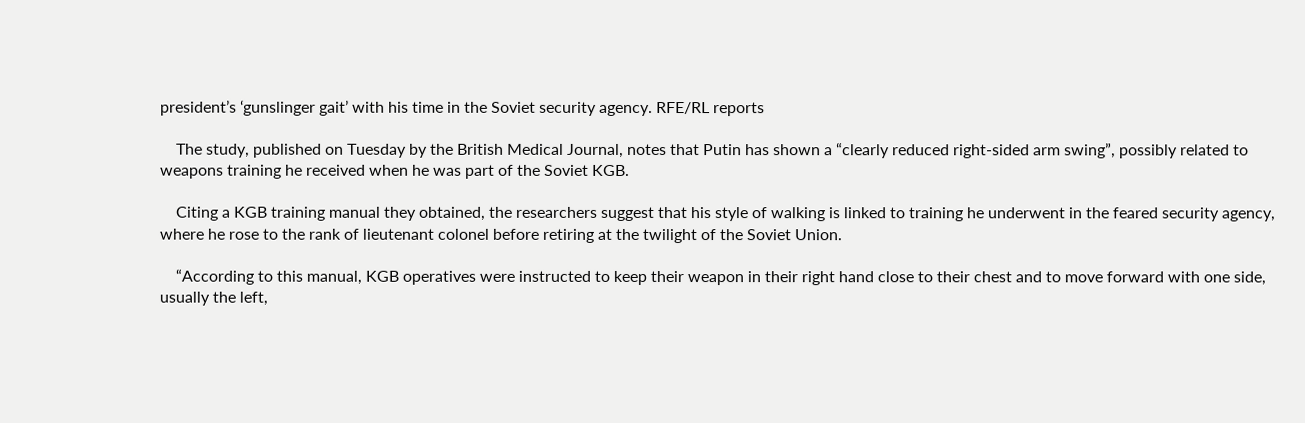president’s ‘gunslinger gait’ with his time in the Soviet security agency. RFE/RL reports

    The study, published on Tuesday by the British Medical Journal, notes that Putin has shown a “clearly reduced right-sided arm swing”, possibly related to weapons training he received when he was part of the Soviet KGB.

    Citing a KGB training manual they obtained, the researchers suggest that his style of walking is linked to training he underwent in the feared security agency, where he rose to the rank of lieutenant colonel before retiring at the twilight of the Soviet Union.

    “According to this manual, KGB operatives were instructed to keep their weapon in their right hand close to their chest and to move forward with one side, usually the left,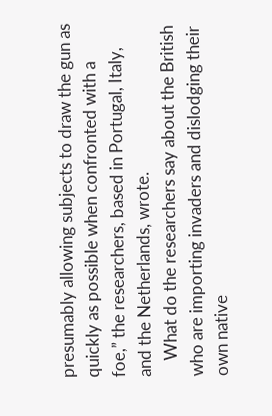presumably allowing subjects to draw the gun as quickly as possible when confronted with a foe,” the researchers, based in Portugal, Italy, and the Netherlands, wrote.
    What do the researchers say about the British who are importing invaders and dislodging their own native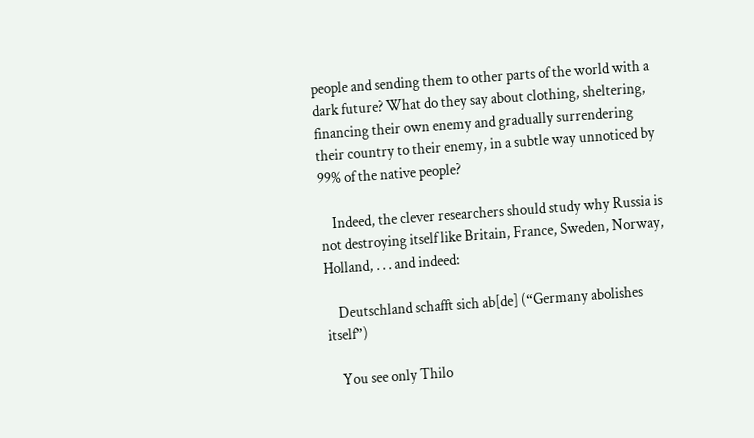people and sending them to other parts of the world with a dark future? What do they say about clothing, sheltering, financing their own enemy and gradually surrendering their country to their enemy, in a subtle way unnoticed by 99% of the native people?

    Indeed, the clever researchers should study why Russia is not destroying itself like Britain, France, Sweden, Norway, Holland, . . . and indeed:

    Deutschland schafft sich ab[de] (“Germany abolishes itself”)

    You see only Thilo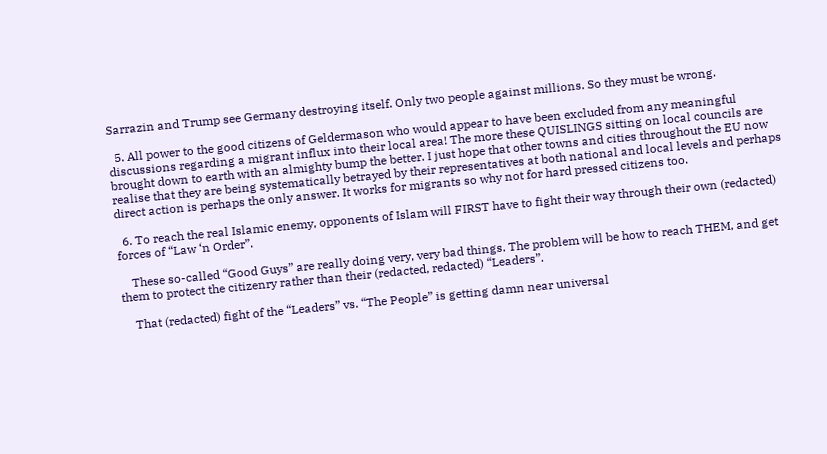Sarrazin and Trump see Germany destroying itself. Only two people against millions. So they must be wrong.

  5. All power to the good citizens of Geldermason who would appear to have been excluded from any meaningful discussions regarding a migrant influx into their local area! The more these QUISLINGS sitting on local councils are brought down to earth with an almighty bump the better. I just hope that other towns and cities throughout the EU now realise that they are being systematically betrayed by their representatives at both national and local levels and perhaps direct action is perhaps the only answer. It works for migrants so why not for hard pressed citizens too.

  6. To reach the real Islamic enemy, opponents of Islam will FIRST have to fight their way through their own (redacted) forces of “Law ‘n Order”.

    These so-called “Good Guys” are really doing very, very bad things. The problem will be how to reach THEM, and get them to protect the citizenry rather than their (redacted, redacted) “Leaders”.

    That (redacted) fight of the “Leaders” vs. “The People” is getting damn near universal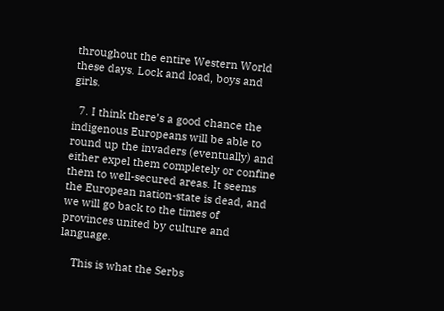throughout the entire Western World these days. Lock and load, boys and girls.

  7. I think there’s a good chance the indigenous Europeans will be able to round up the invaders (eventually) and either expel them completely or confine them to well-secured areas. It seems the European nation-state is dead, and we will go back to the times of provinces united by culture and language.

    This is what the Serbs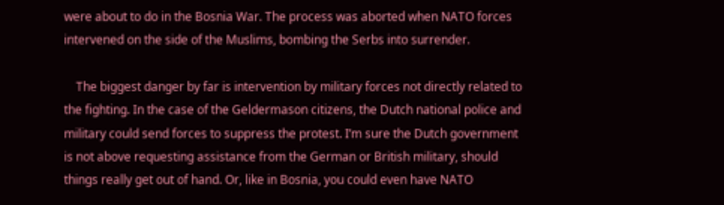were about to do in the Bosnia War. The process was aborted when NATO forces intervened on the side of the Muslims, bombing the Serbs into surrender.

    The biggest danger by far is intervention by military forces not directly related to the fighting. In the case of the Geldermason citizens, the Dutch national police and military could send forces to suppress the protest. I’m sure the Dutch government is not above requesting assistance from the German or British military, should things really get out of hand. Or, like in Bosnia, you could even have NATO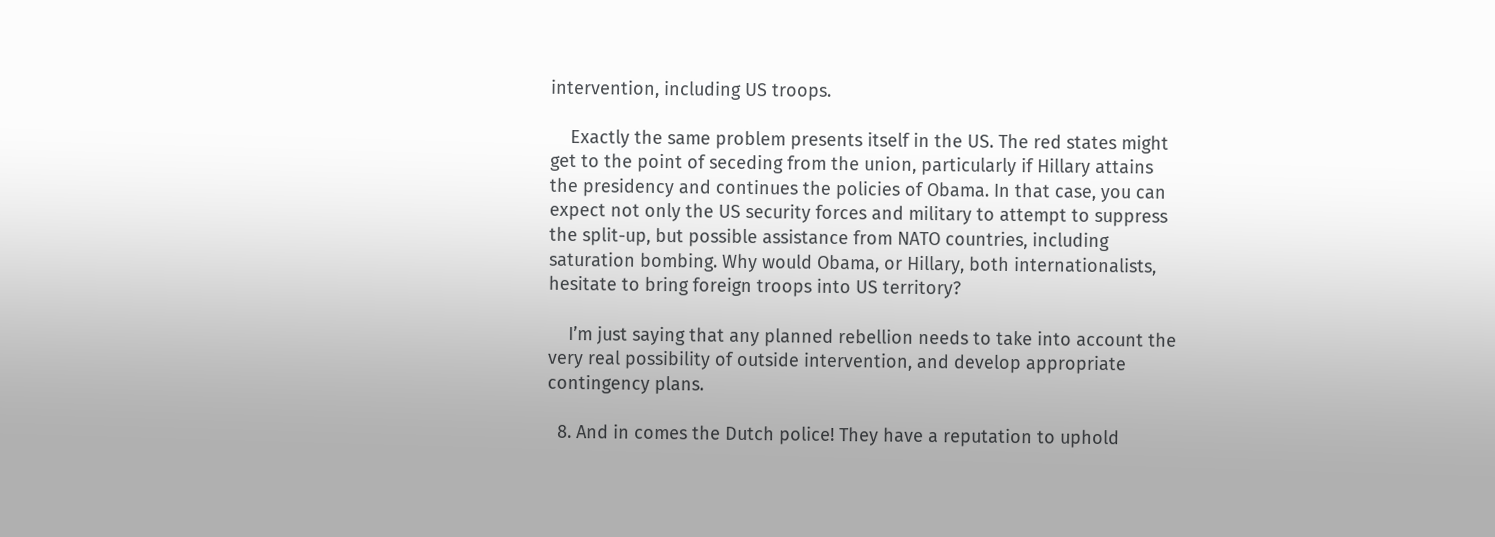intervention, including US troops.

    Exactly the same problem presents itself in the US. The red states might get to the point of seceding from the union, particularly if Hillary attains the presidency and continues the policies of Obama. In that case, you can expect not only the US security forces and military to attempt to suppress the split-up, but possible assistance from NATO countries, including saturation bombing. Why would Obama, or Hillary, both internationalists, hesitate to bring foreign troops into US territory?

    I’m just saying that any planned rebellion needs to take into account the very real possibility of outside intervention, and develop appropriate contingency plans.

  8. And in comes the Dutch police! They have a reputation to uphold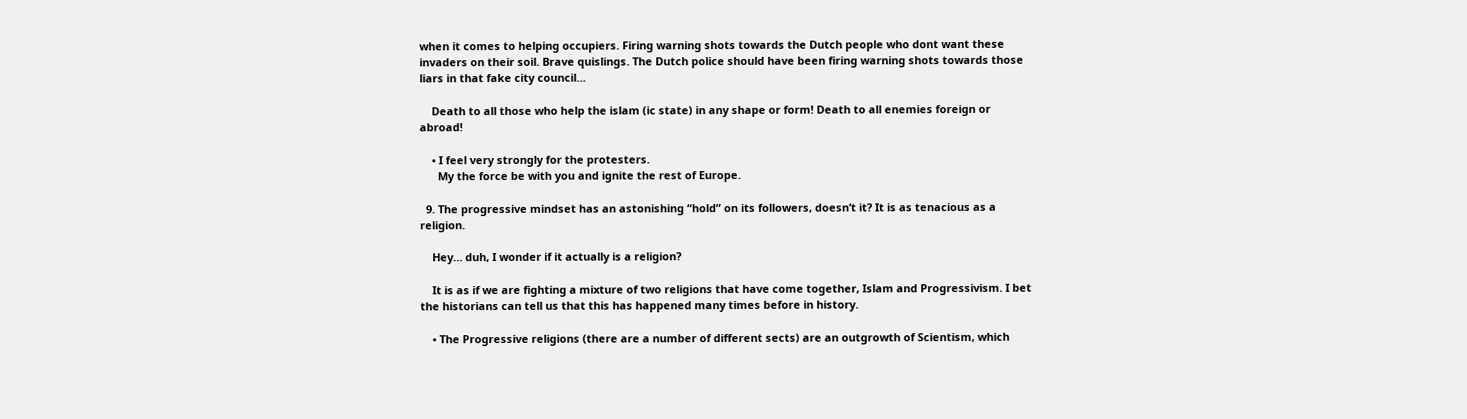when it comes to helping occupiers. Firing warning shots towards the Dutch people who dont want these invaders on their soil. Brave quislings. The Dutch police should have been firing warning shots towards those liars in that fake city council…

    Death to all those who help the islam (ic state) in any shape or form! Death to all enemies foreign or abroad!

    • I feel very strongly for the protesters.
      My the force be with you and ignite the rest of Europe.

  9. The progressive mindset has an astonishing “hold” on its followers, doesn’t it? It is as tenacious as a religion.

    Hey… duh, I wonder if it actually is a religion?

    It is as if we are fighting a mixture of two religions that have come together, Islam and Progressivism. I bet the historians can tell us that this has happened many times before in history.

    • The Progressive religions (there are a number of different sects) are an outgrowth of Scientism, which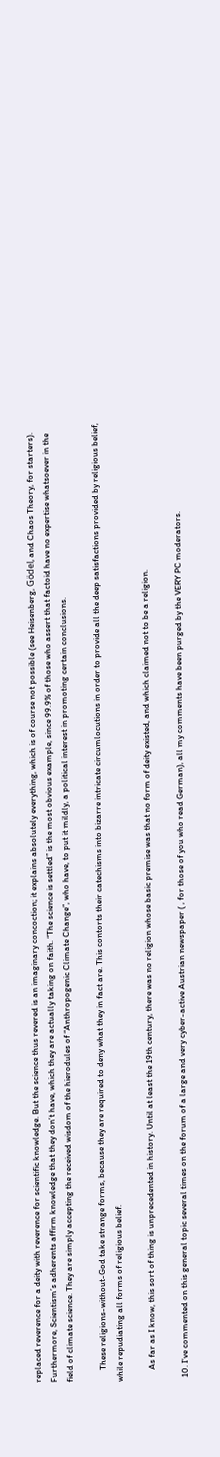replaced reverence for a deity with reverence for scientific knowledge. But the science thus revered is an imaginary concoction; it explains absolutely everything, which is of course not possible (see Heisenberg, Gödel, and Chaos Theory, for starters). Furthermore, Scientism’s adherents affirm knowledge that they don’t have, which they are actually taking on faith. “The science is settled” is the most obvious example, since 99.9% of those who assert that factoid have no expertise whatsoever in the field of climate science. They are simply accepting the received wisdom of the hierodules of “Anthropogenic Climate Change”, who have, to put it mildly, a political interest in promoting certain conclusions.

      These religions-without-God take strange forms, because they are required to deny what they in fact are. This contorts their catechisms into bizarre intricate circumlocutions in order to provide all the deep satisfactions provided by religious belief, while repudiating all forms of religious belief.

      As far as I know, this sort of thing is unprecedented in history. Until at least the 19th century, there was no religion whose basic premise was that no form of deity existed, and which claimed not to be a religion.

  10. I’ve commented on this general topic several times on the forum of a large and very cyber-active Austrian newspaper ( , for those of you who read German), all my comments have been purged by the VERY PC moderators.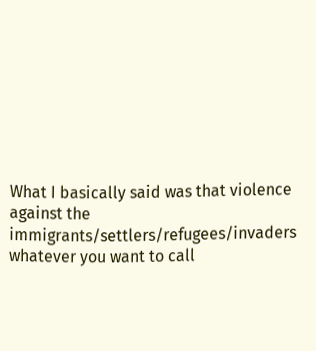What I basically said was that violence against the immigrants/settlers/refugees/invaders whatever you want to call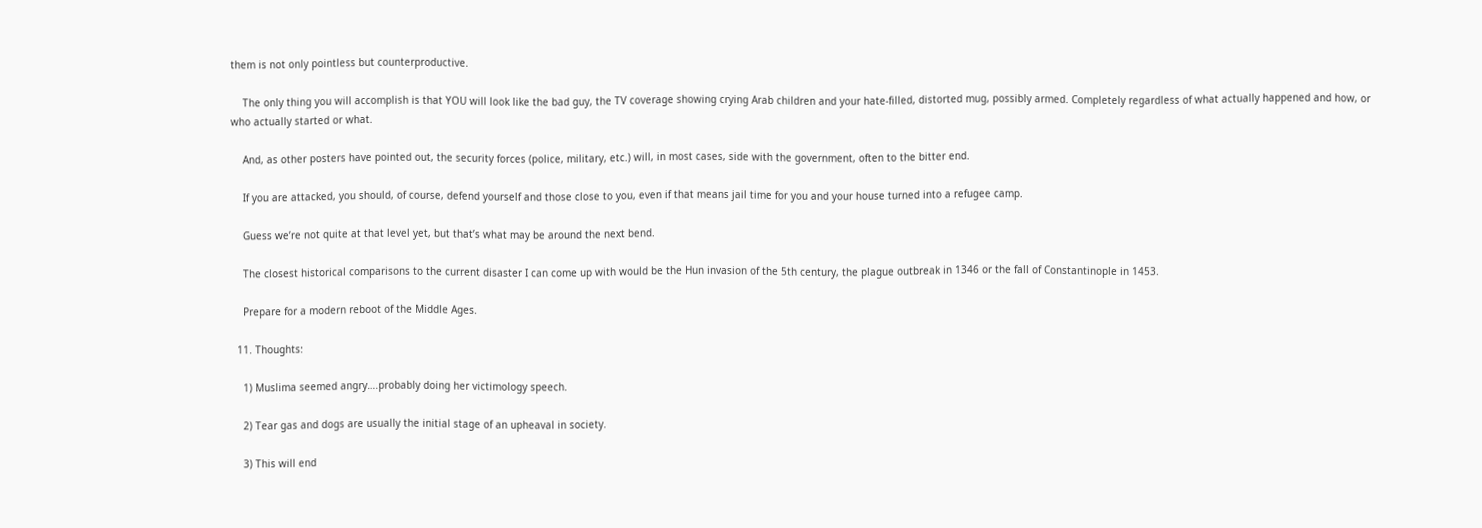them is not only pointless but counterproductive.

    The only thing you will accomplish is that YOU will look like the bad guy, the TV coverage showing crying Arab children and your hate-filled, distorted mug, possibly armed. Completely regardless of what actually happened and how, or who actually started or what.

    And, as other posters have pointed out, the security forces (police, military, etc.) will, in most cases, side with the government, often to the bitter end.

    If you are attacked, you should, of course, defend yourself and those close to you, even if that means jail time for you and your house turned into a refugee camp.

    Guess we’re not quite at that level yet, but that’s what may be around the next bend.

    The closest historical comparisons to the current disaster I can come up with would be the Hun invasion of the 5th century, the plague outbreak in 1346 or the fall of Constantinople in 1453.

    Prepare for a modern reboot of the Middle Ages.

  11. Thoughts:

    1) Muslima seemed angry….probably doing her victimology speech.

    2) Tear gas and dogs are usually the initial stage of an upheaval in society.

    3) This will end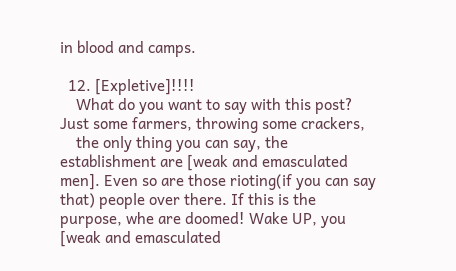in blood and camps.

  12. [Expletive]!!!!
    What do you want to say with this post? Just some farmers, throwing some crackers,
    the only thing you can say, the establishment are [weak and emasculated men]. Even so are those rioting(if you can say that) people over there. If this is the purpose, whe are doomed! Wake UP, you [weak and emasculated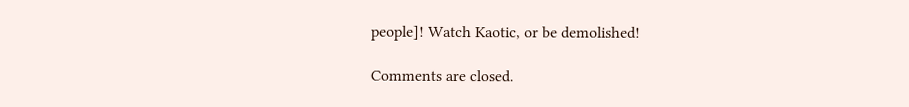people]! Watch Kaotic, or be demolished!

Comments are closed.